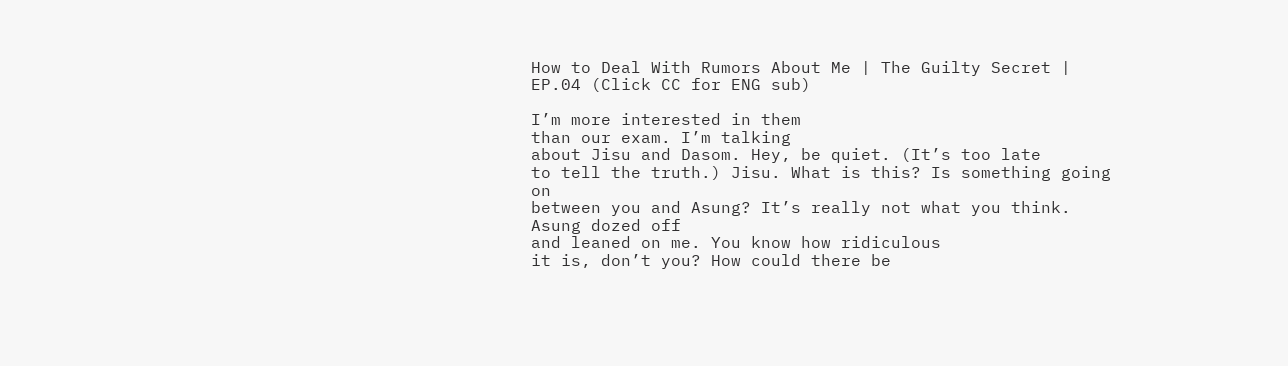How to Deal With Rumors About Me | The Guilty Secret | EP.04 (Click CC for ENG sub)

I’m more interested in them
than our exam. I’m talking
about Jisu and Dasom. Hey, be quiet. (It’s too late
to tell the truth.) Jisu. What is this? Is something going on
between you and Asung? It’s really not what you think. Asung dozed off
and leaned on me. You know how ridiculous
it is, don’t you? How could there be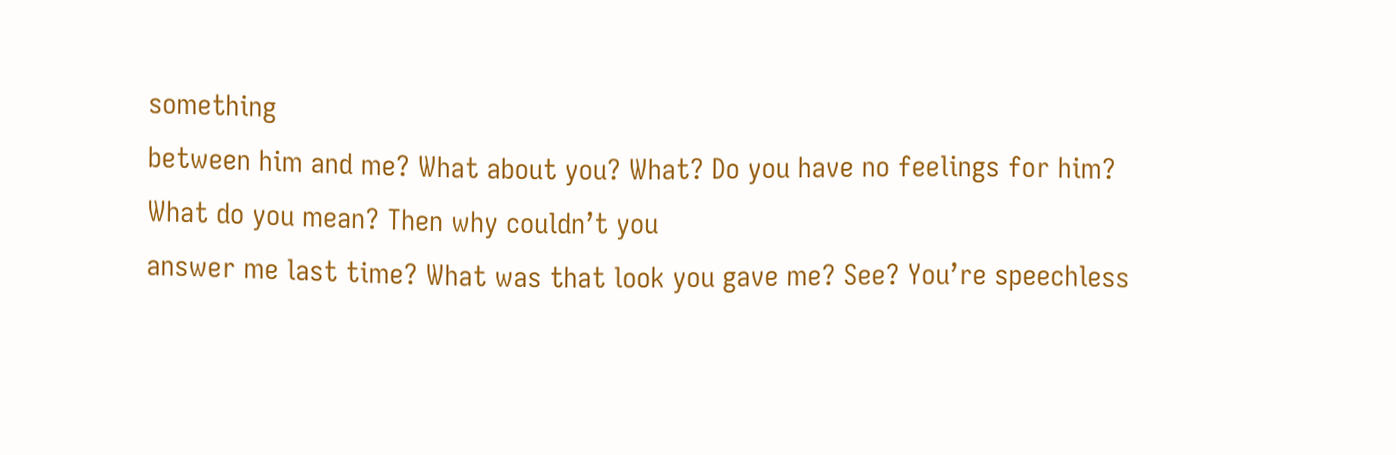something
between him and me? What about you? What? Do you have no feelings for him? What do you mean? Then why couldn’t you
answer me last time? What was that look you gave me? See? You’re speechless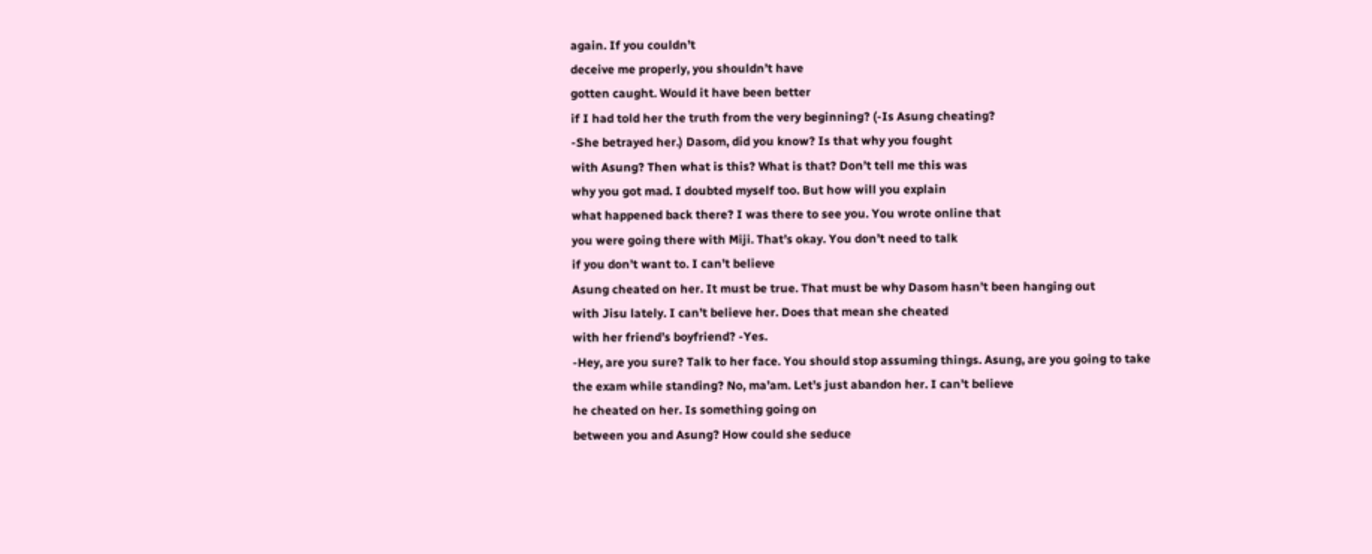again. If you couldn’t
deceive me properly, you shouldn’t have
gotten caught. Would it have been better
if I had told her the truth from the very beginning? (-Is Asung cheating?
-She betrayed her.) Dasom, did you know? Is that why you fought
with Asung? Then what is this? What is that? Don’t tell me this was
why you got mad. I doubted myself too. But how will you explain
what happened back there? I was there to see you. You wrote online that
you were going there with Miji. That’s okay. You don’t need to talk
if you don’t want to. I can’t believe
Asung cheated on her. It must be true. That must be why Dasom hasn’t been hanging out
with Jisu lately. I can’t believe her. Does that mean she cheated
with her friend’s boyfriend? -Yes.
-Hey, are you sure? Talk to her face. You should stop assuming things. Asung, are you going to take
the exam while standing? No, ma’am. Let’s just abandon her. I can’t believe
he cheated on her. Is something going on
between you and Asung? How could she seduce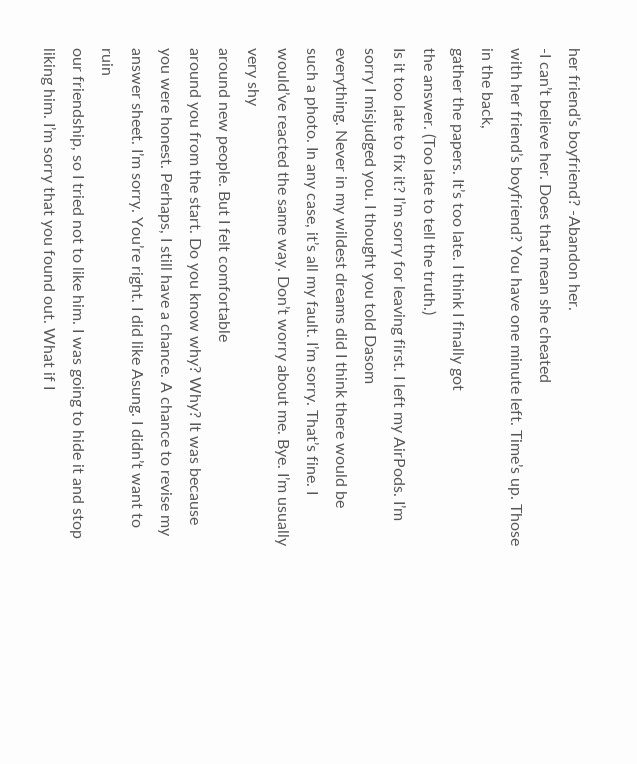her friend’s boyfriend? -Abandon her.
-I can’t believe her. Does that mean she cheated
with her friend’s boyfriend? You have one minute left. Time’s up. Those in the back,
gather the papers. It’s too late. I think I finally got
the answer. (Too late to tell the truth.)
Is it too late to fix it? I’m sorry for leaving first. I left my AirPods. I’m sorry I misjudged you. I thought you told Dasom
everything. Never in my wildest dreams did I think there would be
such a photo. In any case, it’s all my fault. I’m sorry. That’s fine. I would’ve reacted the same way. Don’t worry about me. Bye. I’m usually very shy
around new people. But I felt comfortable
around you from the start. Do you know why? Why? It was because you were honest. Perhaps, I still have a chance. A chance to revise my answer sheet. I’m sorry. You’re right. I did like Asung. I didn’t want to ruin
our friendship, so I tried not to like him. I was going to hide it and stop liking him. I’m sorry that you found out. What if I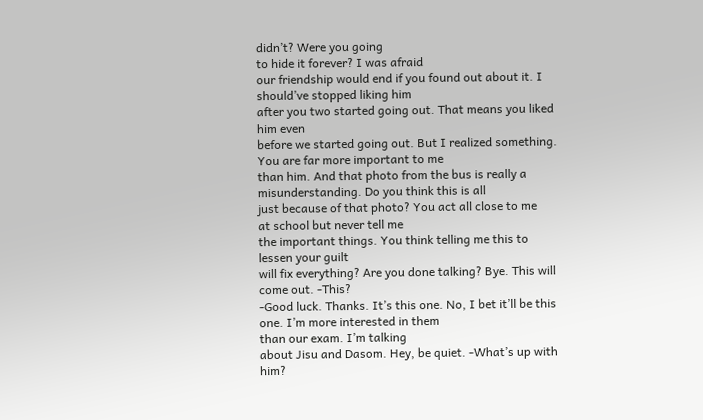didn’t? Were you going
to hide it forever? I was afraid
our friendship would end if you found out about it. I should’ve stopped liking him
after you two started going out. That means you liked him even
before we started going out. But I realized something. You are far more important to me
than him. And that photo from the bus is really a misunderstanding. Do you think this is all
just because of that photo? You act all close to me
at school but never tell me
the important things. You think telling me this to lessen your guilt
will fix everything? Are you done talking? Bye. This will come out. -This?
-Good luck. Thanks. It’s this one. No, I bet it’ll be this one. I’m more interested in them
than our exam. I’m talking
about Jisu and Dasom. Hey, be quiet. -What’s up with him?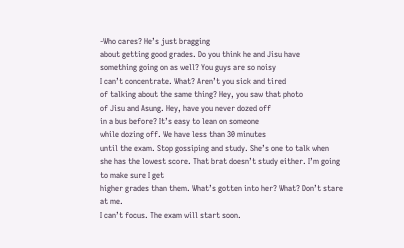-Who cares? He’s just bragging
about getting good grades. Do you think he and Jisu have
something going on as well? You guys are so noisy
I can’t concentrate. What? Aren’t you sick and tired
of talking about the same thing? Hey, you saw that photo
of Jisu and Asung. Hey, have you never dozed off
in a bus before? It’s easy to lean on someone
while dozing off. We have less than 30 minutes
until the exam. Stop gossiping and study. She’s one to talk when
she has the lowest score. That brat doesn’t study either. I’m going to make sure I get
higher grades than them. What’s gotten into her? What? Don’t stare at me.
I can’t focus. The exam will start soon.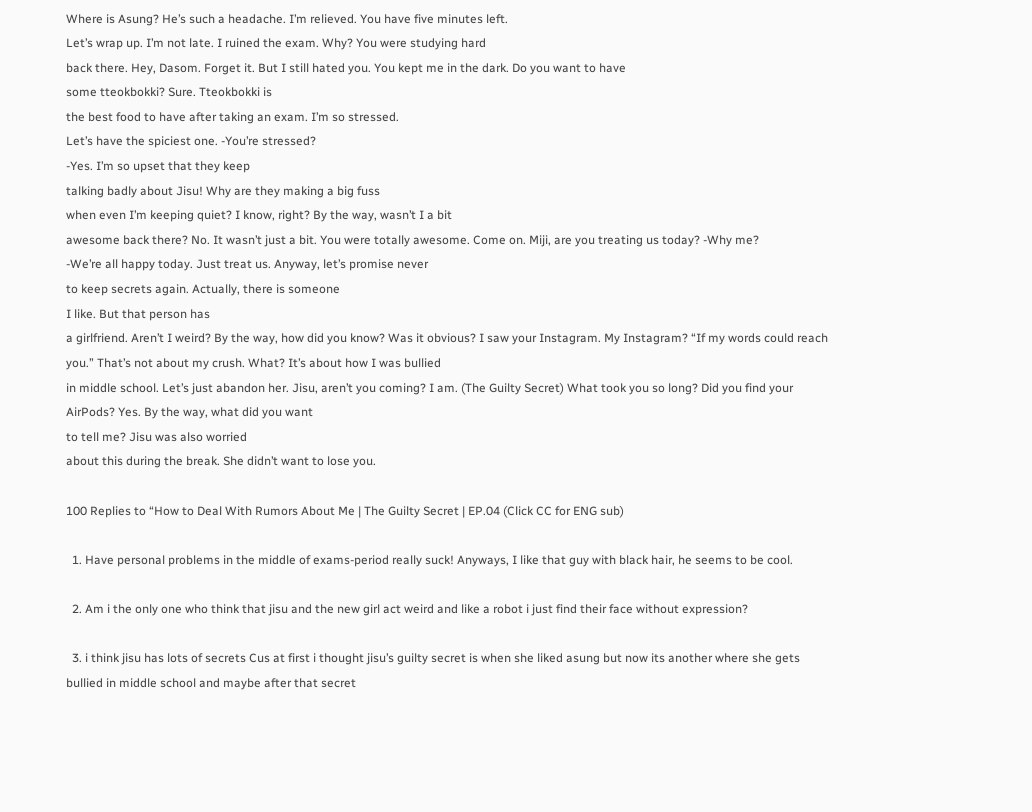Where is Asung? He’s such a headache. I’m relieved. You have five minutes left.
Let’s wrap up. I’m not late. I ruined the exam. Why? You were studying hard
back there. Hey, Dasom. Forget it. But I still hated you. You kept me in the dark. Do you want to have
some tteokbokki? Sure. Tteokbokki is
the best food to have after taking an exam. I’m so stressed.
Let’s have the spiciest one. -You’re stressed?
-Yes. I’m so upset that they keep
talking badly about Jisu! Why are they making a big fuss
when even I’m keeping quiet? I know, right? By the way, wasn’t I a bit
awesome back there? No. It wasn’t just a bit. You were totally awesome. Come on. Miji, are you treating us today? -Why me?
-We’re all happy today. Just treat us. Anyway, let’s promise never
to keep secrets again. Actually, there is someone
I like. But that person has
a girlfriend. Aren’t I weird? By the way, how did you know? Was it obvious? I saw your Instagram. My Instagram? “If my words could reach you.” That’s not about my crush. What? It’s about how I was bullied
in middle school. Let’s just abandon her. Jisu, aren’t you coming? I am. (The Guilty Secret) What took you so long? Did you find your AirPods? Yes. By the way, what did you want
to tell me? Jisu was also worried
about this during the break. She didn’t want to lose you.

100 Replies to “How to Deal With Rumors About Me | The Guilty Secret | EP.04 (Click CC for ENG sub)

  1. Have personal problems in the middle of exams-period really suck! Anyways, I like that guy with black hair, he seems to be cool.

  2. Am i the only one who think that jisu and the new girl act weird and like a robot i just find their face without expression?

  3. i think jisu has lots of secrets Cus at first i thought jisu’s guilty secret is when she liked asung but now its another where she gets bullied in middle school and maybe after that secret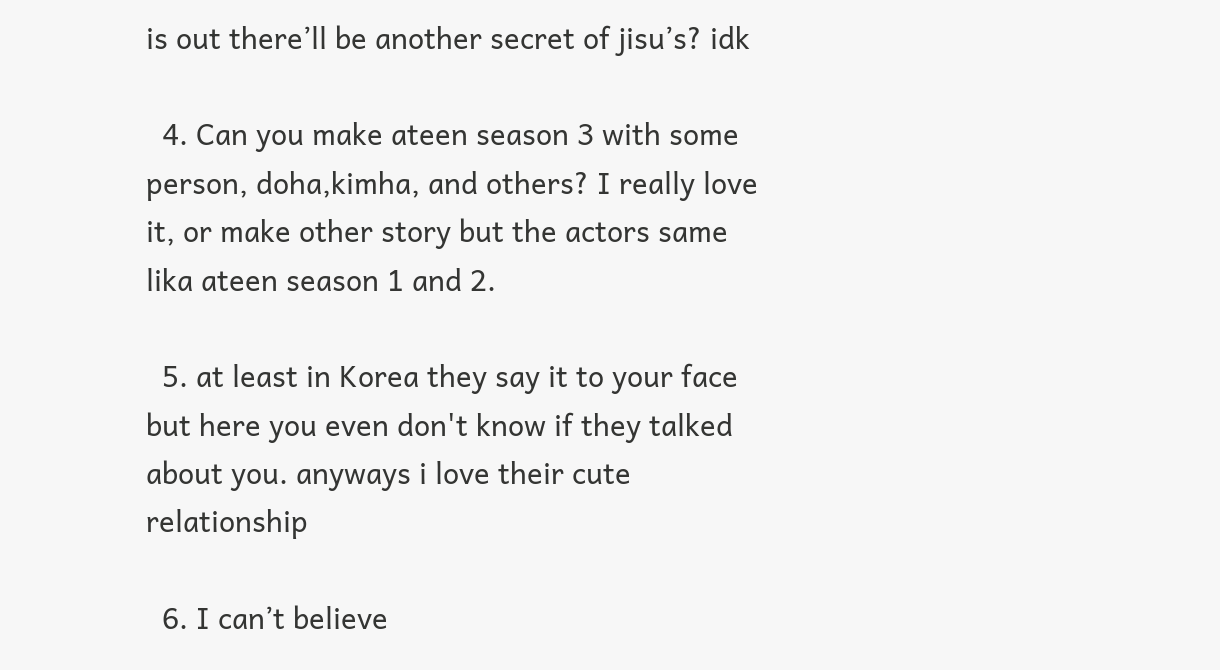is out there’ll be another secret of jisu’s? idk

  4. Can you make ateen season 3 with some person, doha,kimha, and others? I really love it, or make other story but the actors same lika ateen season 1 and 2.

  5. at least in Korea they say it to your face but here you even don't know if they talked about you. anyways i love their cute relationship

  6. I can’t believe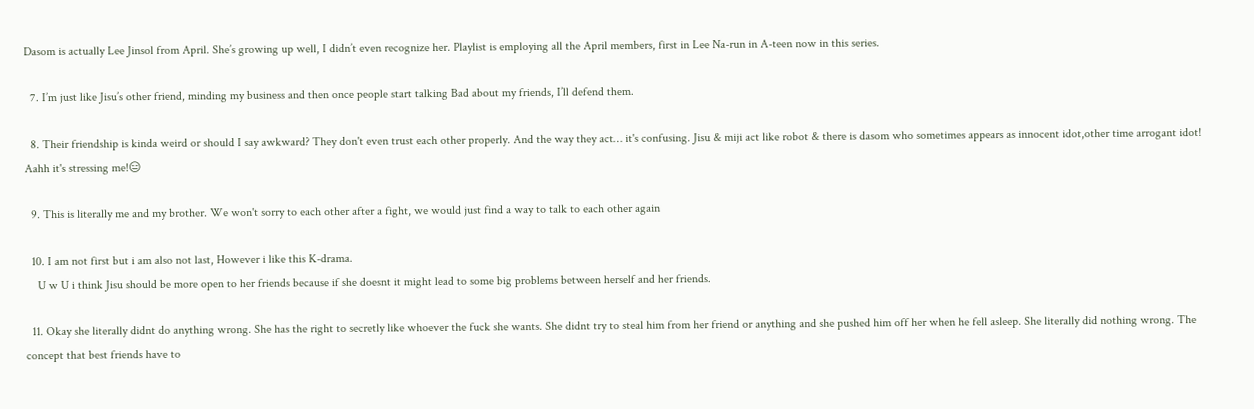Dasom is actually Lee Jinsol from April. She’s growing up well, I didn’t even recognize her. Playlist is employing all the April members, first in Lee Na-run in A-teen now in this series.

  7. I’m just like Jisu’s other friend, minding my business and then once people start talking Bad about my friends, I’ll defend them.

  8. Their friendship is kinda weird or should I say awkward? They don't even trust each other properly. And the way they act… it's confusing. Jisu & miji act like robot & there is dasom who sometimes appears as innocent idot,other time arrogant idot! Aahh it's stressing me!😑

  9. This is literally me and my brother. We won't sorry to each other after a fight, we would just find a way to talk to each other again

  10. I am not first but i am also not last, However i like this K-drama.
    U w U i think Jisu should be more open to her friends because if she doesnt it might lead to some big problems between herself and her friends.

  11. Okay she literally didnt do anything wrong. She has the right to secretly like whoever the fuck she wants. She didnt try to steal him from her friend or anything and she pushed him off her when he fell asleep. She literally did nothing wrong. The concept that best friends have to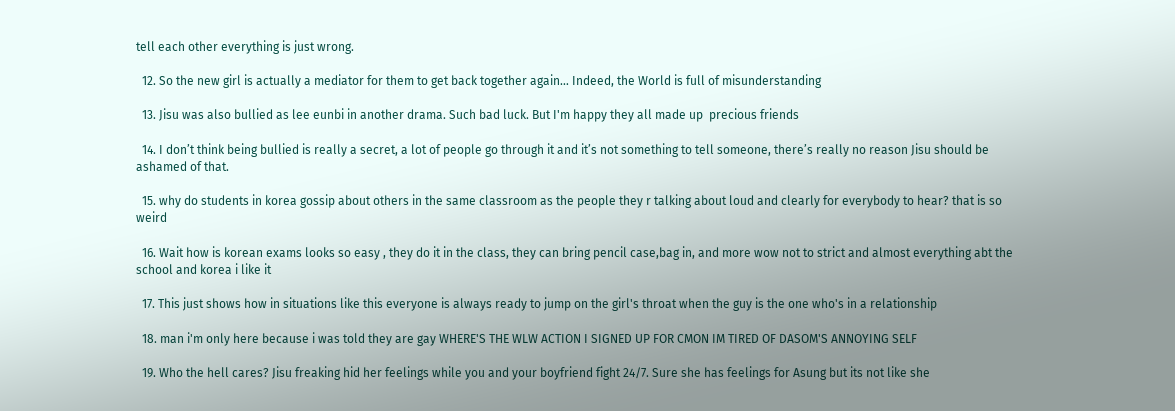tell each other everything is just wrong.

  12. So the new girl is actually a mediator for them to get back together again… Indeed, the World is full of misunderstanding

  13. Jisu was also bullied as lee eunbi in another drama. Such bad luck. But I'm happy they all made up  precious friends

  14. I don’t think being bullied is really a secret, a lot of people go through it and it’s not something to tell someone, there’s really no reason Jisu should be ashamed of that.

  15. why do students in korea gossip about others in the same classroom as the people they r talking about loud and clearly for everybody to hear? that is so weird

  16. Wait how is korean exams looks so easy , they do it in the class, they can bring pencil case,bag in, and more wow not to strict and almost everything abt the school and korea i like it

  17. This just shows how in situations like this everyone is always ready to jump on the girl's throat when the guy is the one who's in a relationship

  18. man i'm only here because i was told they are gay WHERE'S THE WLW ACTION I SIGNED UP FOR CMON IM TIRED OF DASOM'S ANNOYING SELF

  19. Who the hell cares? Jisu freaking hid her feelings while you and your boyfriend fight 24/7. Sure she has feelings for Asung but its not like she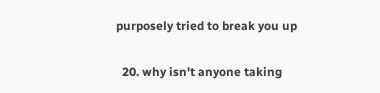purposely tried to break you up

  20. why isn't anyone taking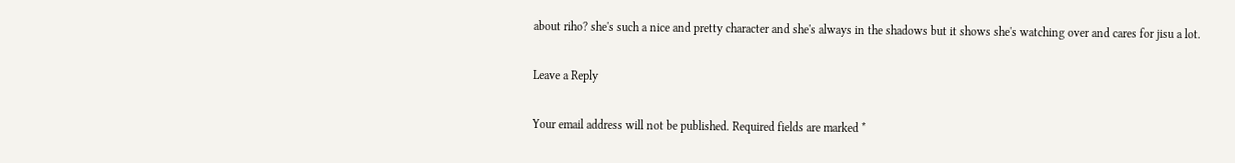about riho? she's such a nice and pretty character and she's always in the shadows but it shows she's watching over and cares for jisu a lot.

Leave a Reply

Your email address will not be published. Required fields are marked *